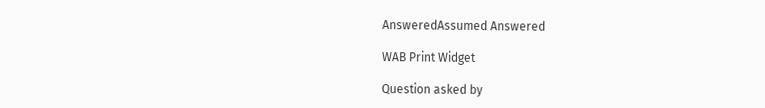AnsweredAssumed Answered

WAB Print Widget

Question asked by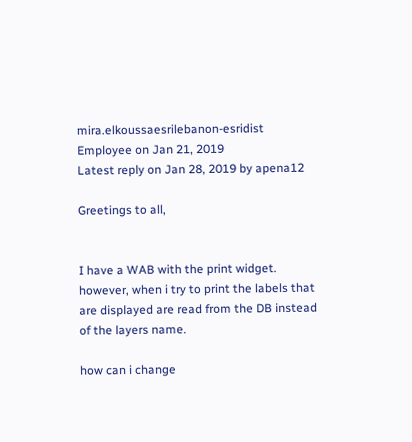mira.elkoussaesrilebanon-esridist Employee on Jan 21, 2019
Latest reply on Jan 28, 2019 by apena12

Greetings to all,


I have a WAB with the print widget. however, when i try to print the labels that are displayed are read from the DB instead of the layers name.

how can i change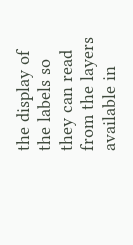the display of the labels so they can read from the layers available in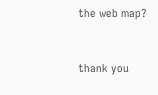the web map?


thank you